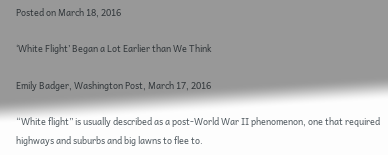Posted on March 18, 2016

‘White Flight’ Began a Lot Earlier than We Think

Emily Badger, Washington Post, March 17, 2016

“White flight” is usually described as a post-World War II phenomenon, one that required highways and suburbs and big lawns to flee to.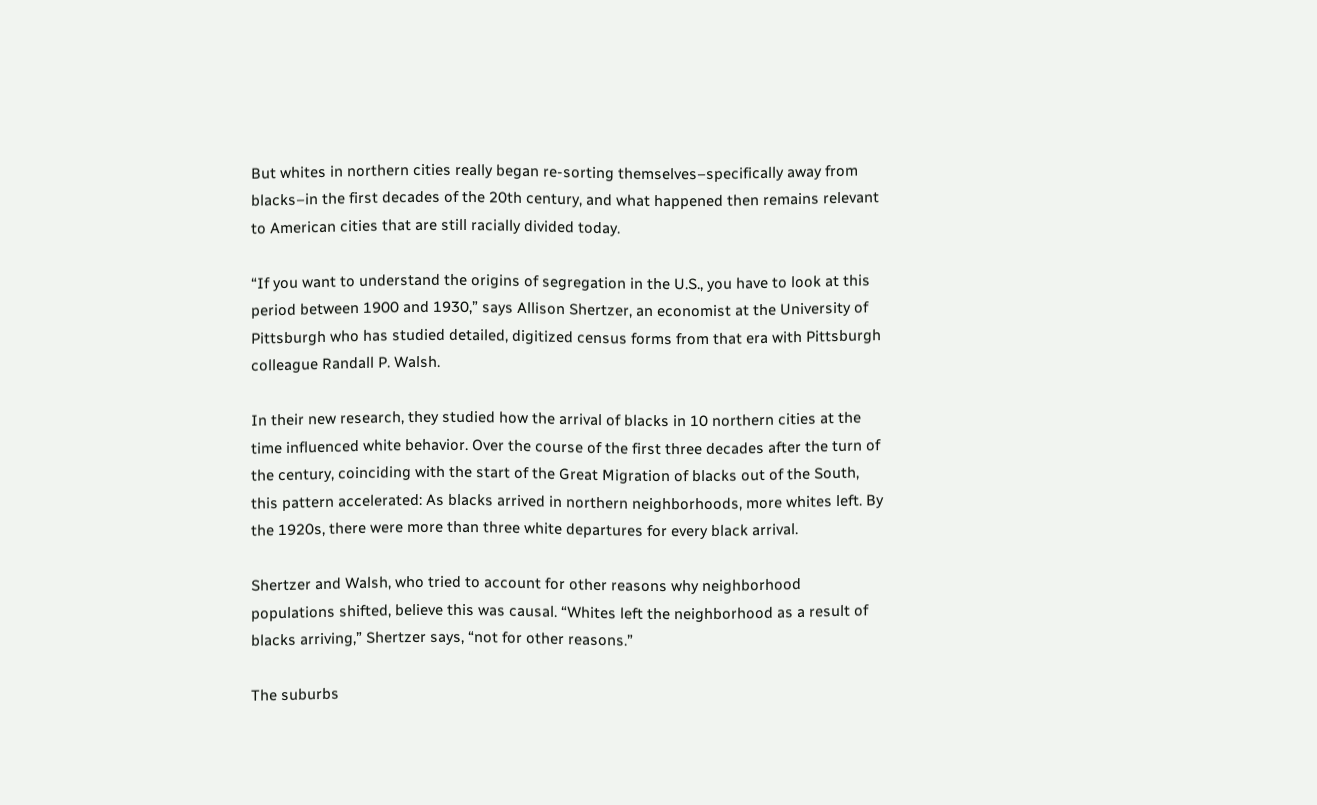But whites in northern cities really began re-sorting themselves–specifically away from blacks–in the first decades of the 20th century, and what happened then remains relevant to American cities that are still racially divided today.

“If you want to understand the origins of segregation in the U.S., you have to look at this period between 1900 and 1930,” says Allison Shertzer, an economist at the University of Pittsburgh who has studied detailed, digitized census forms from that era with Pittsburgh colleague Randall P. Walsh.

In their new research, they studied how the arrival of blacks in 10 northern cities at the time influenced white behavior. Over the course of the first three decades after the turn of the century, coinciding with the start of the Great Migration of blacks out of the South, this pattern accelerated: As blacks arrived in northern neighborhoods, more whites left. By the 1920s, there were more than three white departures for every black arrival.

Shertzer and Walsh, who tried to account for other reasons why neighborhood populations shifted, believe this was causal. “Whites left the neighborhood as a result of blacks arriving,” Shertzer says, “not for other reasons.”

The suburbs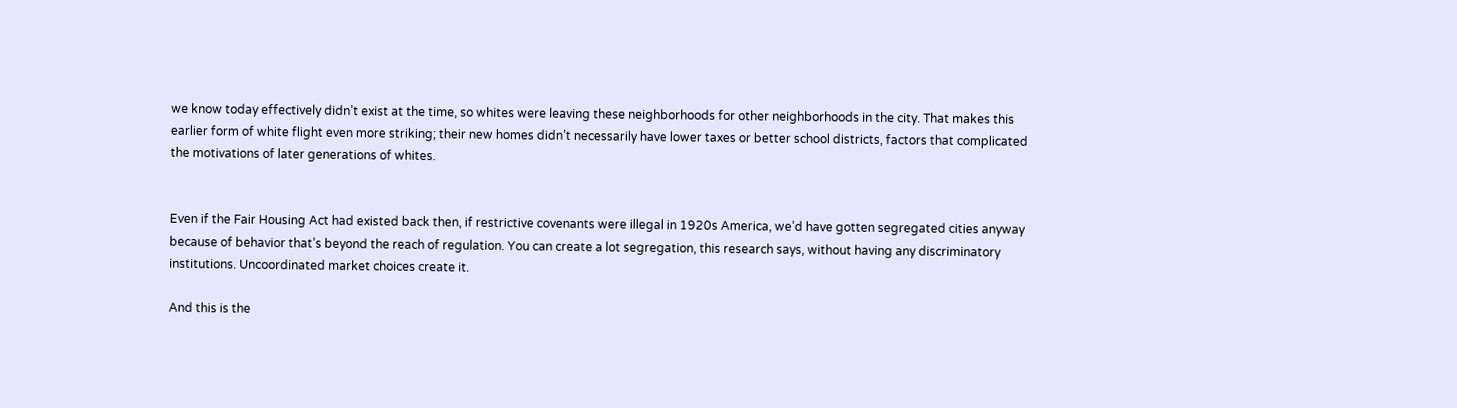we know today effectively didn’t exist at the time, so whites were leaving these neighborhoods for other neighborhoods in the city. That makes this earlier form of white flight even more striking; their new homes didn’t necessarily have lower taxes or better school districts, factors that complicated the motivations of later generations of whites.


Even if the Fair Housing Act had existed back then, if restrictive covenants were illegal in 1920s America, we’d have gotten segregated cities anyway because of behavior that’s beyond the reach of regulation. You can create a lot segregation, this research says, without having any discriminatory institutions. Uncoordinated market choices create it.

And this is the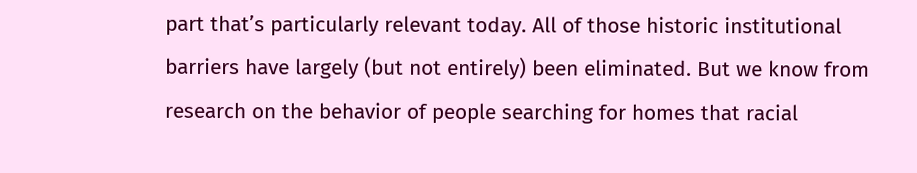part that’s particularly relevant today. All of those historic institutional barriers have largely (but not entirely) been eliminated. But we know from research on the behavior of people searching for homes that racial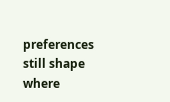preferences still shape where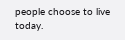people choose to live today.